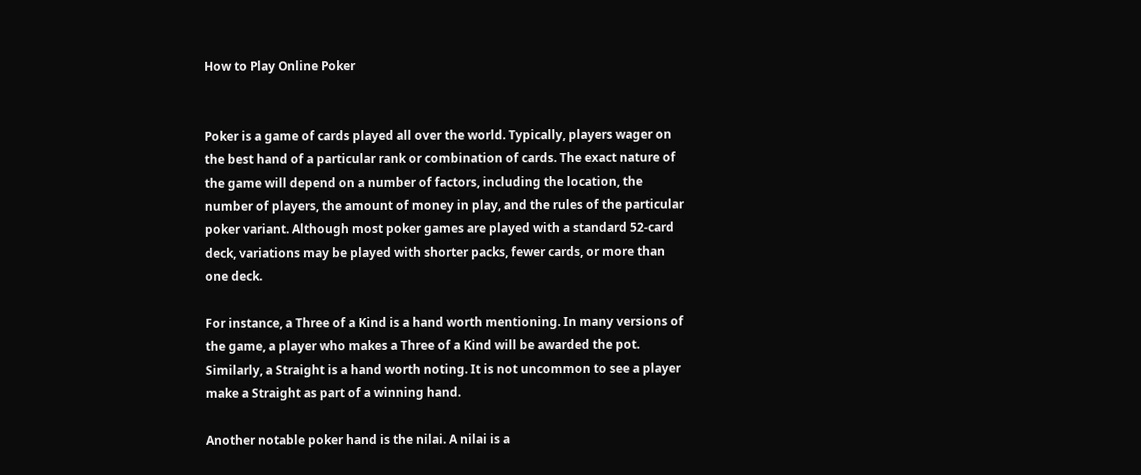How to Play Online Poker


Poker is a game of cards played all over the world. Typically, players wager on the best hand of a particular rank or combination of cards. The exact nature of the game will depend on a number of factors, including the location, the number of players, the amount of money in play, and the rules of the particular poker variant. Although most poker games are played with a standard 52-card deck, variations may be played with shorter packs, fewer cards, or more than one deck.

For instance, a Three of a Kind is a hand worth mentioning. In many versions of the game, a player who makes a Three of a Kind will be awarded the pot. Similarly, a Straight is a hand worth noting. It is not uncommon to see a player make a Straight as part of a winning hand.

Another notable poker hand is the nilai. A nilai is a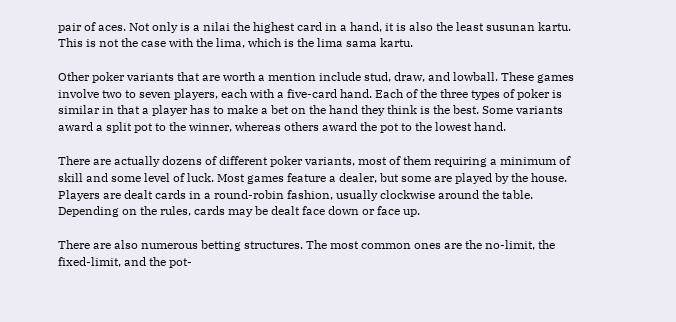pair of aces. Not only is a nilai the highest card in a hand, it is also the least susunan kartu. This is not the case with the lima, which is the lima sama kartu.

Other poker variants that are worth a mention include stud, draw, and lowball. These games involve two to seven players, each with a five-card hand. Each of the three types of poker is similar in that a player has to make a bet on the hand they think is the best. Some variants award a split pot to the winner, whereas others award the pot to the lowest hand.

There are actually dozens of different poker variants, most of them requiring a minimum of skill and some level of luck. Most games feature a dealer, but some are played by the house. Players are dealt cards in a round-robin fashion, usually clockwise around the table. Depending on the rules, cards may be dealt face down or face up.

There are also numerous betting structures. The most common ones are the no-limit, the fixed-limit, and the pot-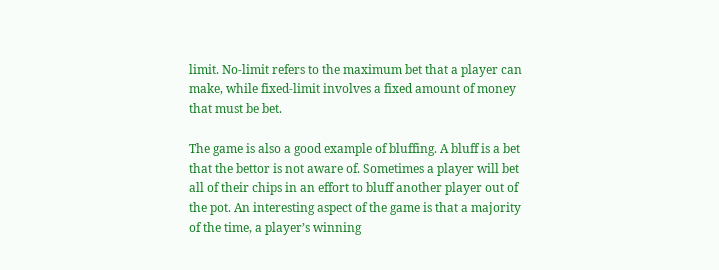limit. No-limit refers to the maximum bet that a player can make, while fixed-limit involves a fixed amount of money that must be bet.

The game is also a good example of bluffing. A bluff is a bet that the bettor is not aware of. Sometimes a player will bet all of their chips in an effort to bluff another player out of the pot. An interesting aspect of the game is that a majority of the time, a player’s winning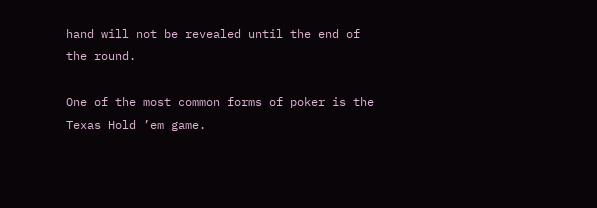hand will not be revealed until the end of the round.

One of the most common forms of poker is the Texas Hold ’em game.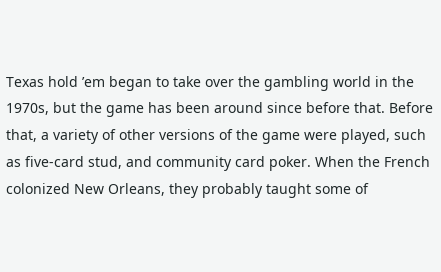Texas hold ’em began to take over the gambling world in the 1970s, but the game has been around since before that. Before that, a variety of other versions of the game were played, such as five-card stud, and community card poker. When the French colonized New Orleans, they probably taught some of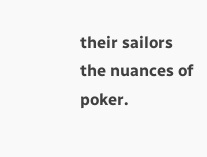their sailors the nuances of poker.